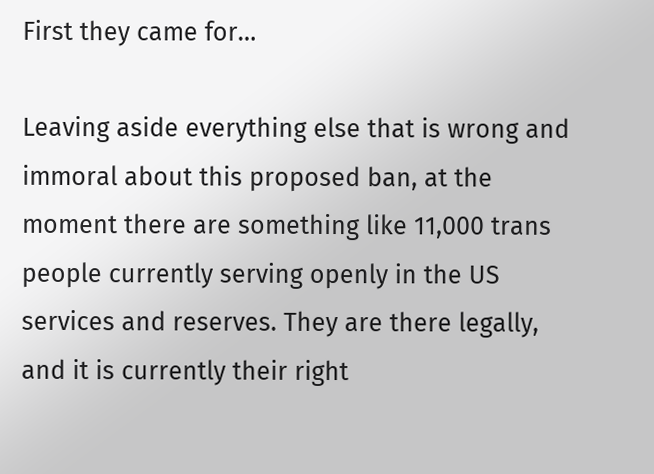First they came for…

Leaving aside everything else that is wrong and immoral about this proposed ban, at the moment there are something like 11,000 trans people currently serving openly in the US services and reserves. They are there legally, and it is currently their right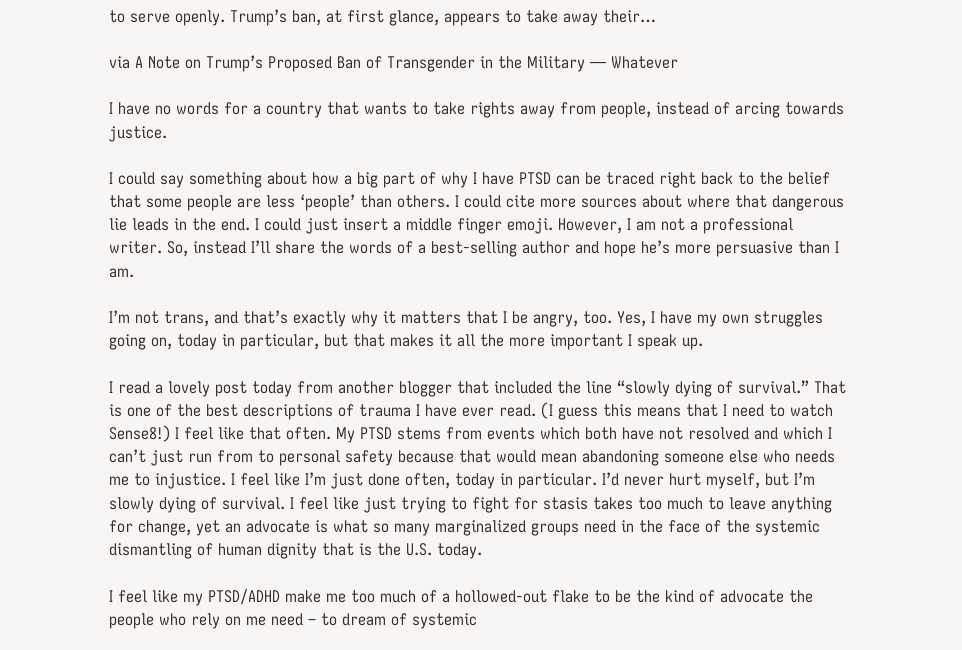to serve openly. Trump’s ban, at first glance, appears to take away their…

via A Note on Trump’s Proposed Ban of Transgender in the Military — Whatever

I have no words for a country that wants to take rights away from people, instead of arcing towards justice.

I could say something about how a big part of why I have PTSD can be traced right back to the belief that some people are less ‘people’ than others. I could cite more sources about where that dangerous lie leads in the end. I could just insert a middle finger emoji. However, I am not a professional writer. So, instead I’ll share the words of a best-selling author and hope he’s more persuasive than I am.

I’m not trans, and that’s exactly why it matters that I be angry, too. Yes, I have my own struggles going on, today in particular, but that makes it all the more important I speak up.

I read a lovely post today from another blogger that included the line “slowly dying of survival.” That is one of the best descriptions of trauma I have ever read. (I guess this means that I need to watch Sense8!) I feel like that often. My PTSD stems from events which both have not resolved and which I can’t just run from to personal safety because that would mean abandoning someone else who needs me to injustice. I feel like I’m just done often, today in particular. I’d never hurt myself, but I’m slowly dying of survival. I feel like just trying to fight for stasis takes too much to leave anything for change, yet an advocate is what so many marginalized groups need in the face of the systemic dismantling of human dignity that is the U.S. today.

I feel like my PTSD/ADHD make me too much of a hollowed-out flake to be the kind of advocate the people who rely on me need – to dream of systemic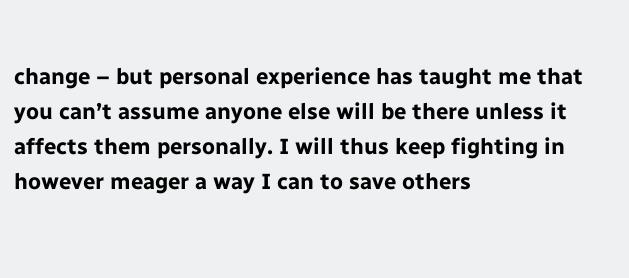change – but personal experience has taught me that you can’t assume anyone else will be there unless it affects them personally. I will thus keep fighting in however meager a way I can to save others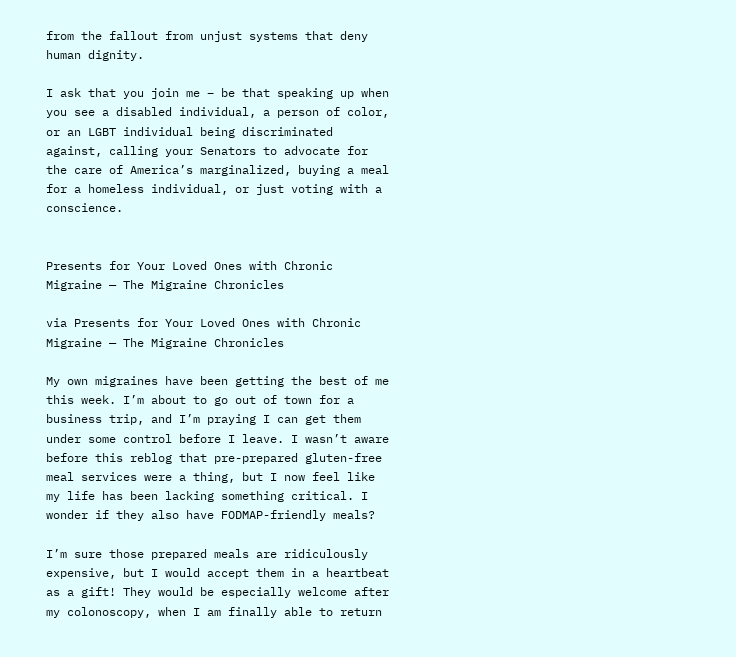from the fallout from unjust systems that deny human dignity.

I ask that you join me – be that speaking up when you see a disabled individual, a person of color, or an LGBT individual being discriminated against, calling your Senators to advocate for the care of America’s marginalized, buying a meal for a homeless individual, or just voting with a conscience.


Presents for Your Loved Ones with Chronic Migraine — The Migraine Chronicles

via Presents for Your Loved Ones with Chronic Migraine — The Migraine Chronicles

My own migraines have been getting the best of me this week. I’m about to go out of town for a business trip, and I’m praying I can get them under some control before I leave. I wasn’t aware before this reblog that pre-prepared gluten-free meal services were a thing, but I now feel like my life has been lacking something critical. I wonder if they also have FODMAP-friendly meals?

I’m sure those prepared meals are ridiculously expensive, but I would accept them in a heartbeat as a gift! They would be especially welcome after my colonoscopy, when I am finally able to return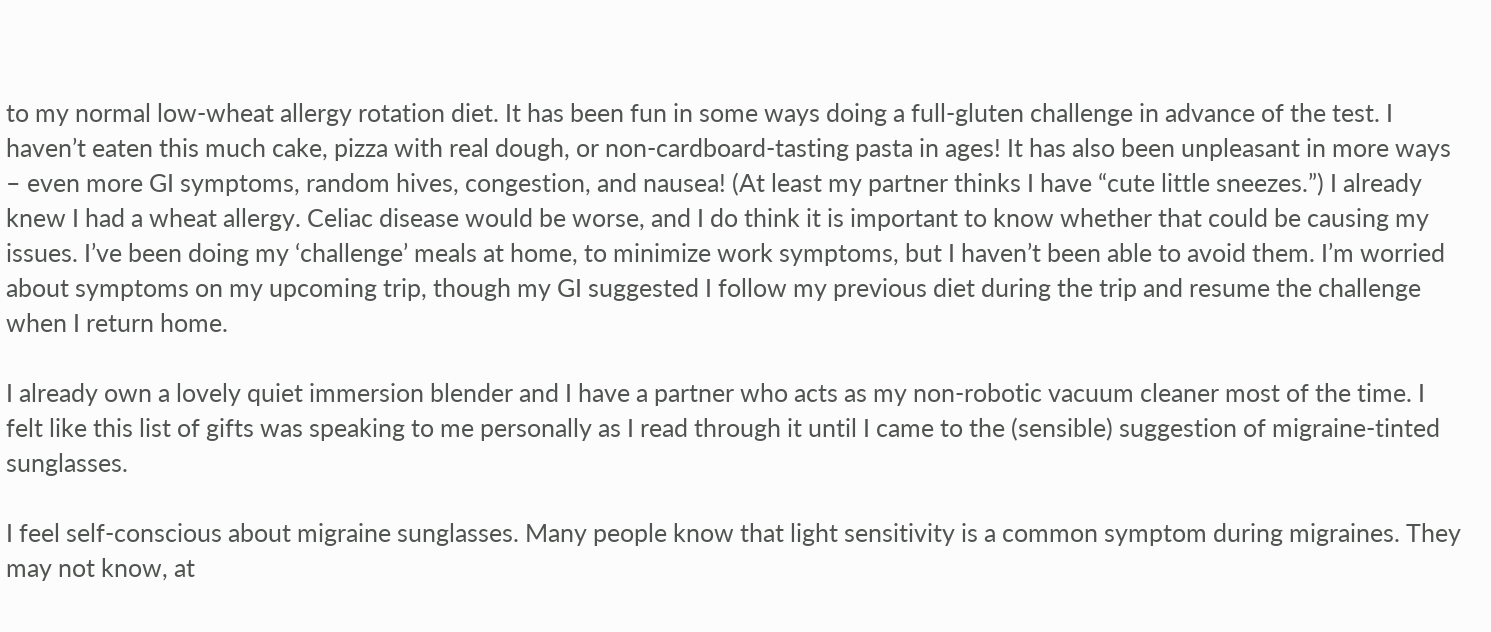to my normal low-wheat allergy rotation diet. It has been fun in some ways doing a full-gluten challenge in advance of the test. I haven’t eaten this much cake, pizza with real dough, or non-cardboard-tasting pasta in ages! It has also been unpleasant in more ways – even more GI symptoms, random hives, congestion, and nausea! (At least my partner thinks I have “cute little sneezes.”) I already knew I had a wheat allergy. Celiac disease would be worse, and I do think it is important to know whether that could be causing my issues. I’ve been doing my ‘challenge’ meals at home, to minimize work symptoms, but I haven’t been able to avoid them. I’m worried about symptoms on my upcoming trip, though my GI suggested I follow my previous diet during the trip and resume the challenge when I return home.

I already own a lovely quiet immersion blender and I have a partner who acts as my non-robotic vacuum cleaner most of the time. I felt like this list of gifts was speaking to me personally as I read through it until I came to the (sensible) suggestion of migraine-tinted sunglasses.

I feel self-conscious about migraine sunglasses. Many people know that light sensitivity is a common symptom during migraines. They may not know, at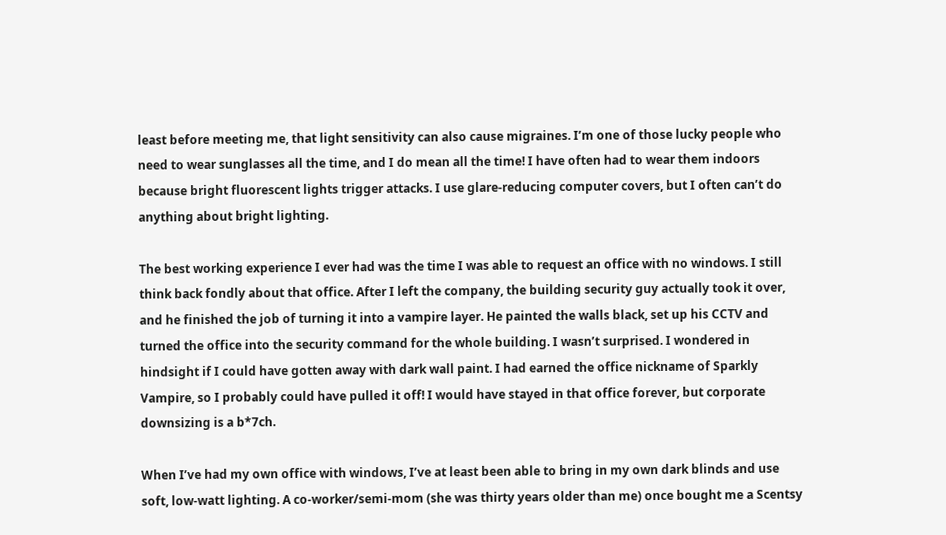least before meeting me, that light sensitivity can also cause migraines. I’m one of those lucky people who need to wear sunglasses all the time, and I do mean all the time! I have often had to wear them indoors because bright fluorescent lights trigger attacks. I use glare-reducing computer covers, but I often can’t do anything about bright lighting.

The best working experience I ever had was the time I was able to request an office with no windows. I still think back fondly about that office. After I left the company, the building security guy actually took it over, and he finished the job of turning it into a vampire layer. He painted the walls black, set up his CCTV and turned the office into the security command for the whole building. I wasn’t surprised. I wondered in hindsight if I could have gotten away with dark wall paint. I had earned the office nickname of Sparkly Vampire, so I probably could have pulled it off! I would have stayed in that office forever, but corporate downsizing is a b*7ch.

When I’ve had my own office with windows, I’ve at least been able to bring in my own dark blinds and use soft, low-watt lighting. A co-worker/semi-mom (she was thirty years older than me) once bought me a Scentsy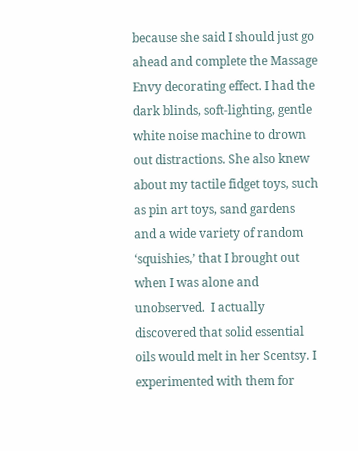because she said I should just go ahead and complete the Massage Envy decorating effect. I had the dark blinds, soft-lighting, gentle white noise machine to drown out distractions. She also knew about my tactile fidget toys, such as pin art toys, sand gardens and a wide variety of random ‘squishies,’ that I brought out when I was alone and unobserved.  I actually discovered that solid essential oils would melt in her Scentsy. I experimented with them for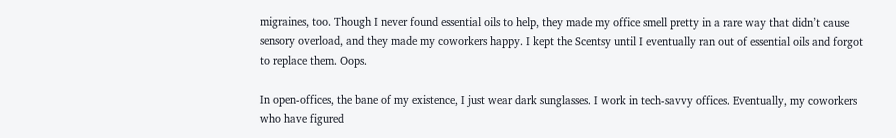migraines, too. Though I never found essential oils to help, they made my office smell pretty in a rare way that didn’t cause sensory overload, and they made my coworkers happy. I kept the Scentsy until I eventually ran out of essential oils and forgot to replace them. Oops.

In open-offices, the bane of my existence, I just wear dark sunglasses. I work in tech-savvy offices. Eventually, my coworkers who have figured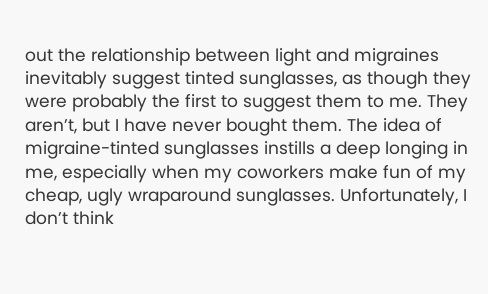out the relationship between light and migraines inevitably suggest tinted sunglasses, as though they were probably the first to suggest them to me. They aren’t, but I have never bought them. The idea of migraine-tinted sunglasses instills a deep longing in me, especially when my coworkers make fun of my cheap, ugly wraparound sunglasses. Unfortunately, I don’t think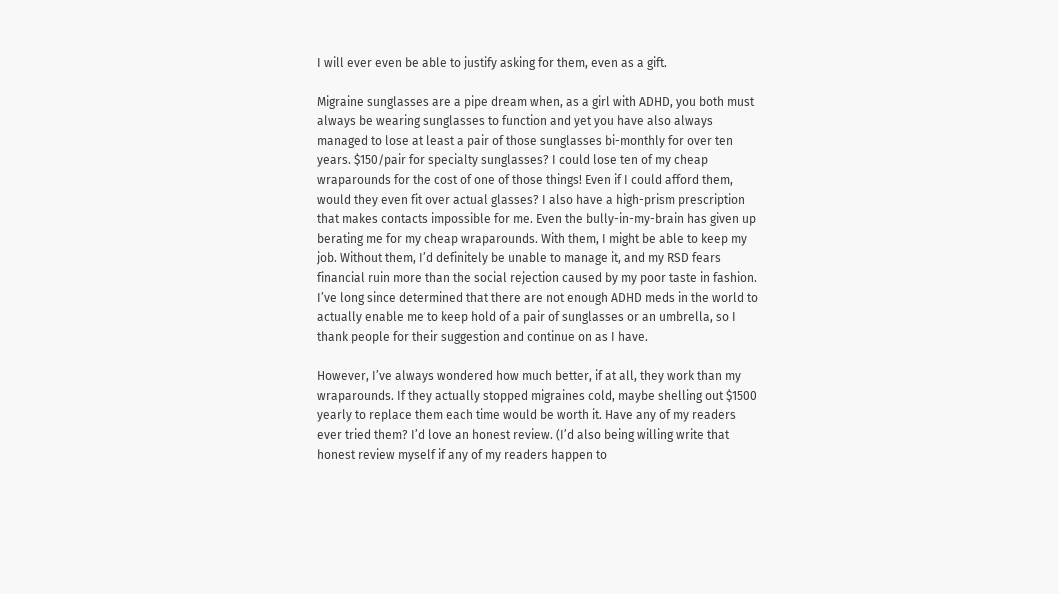I will ever even be able to justify asking for them, even as a gift.

Migraine sunglasses are a pipe dream when, as a girl with ADHD, you both must always be wearing sunglasses to function and yet you have also always managed to lose at least a pair of those sunglasses bi-monthly for over ten years. $150/pair for specialty sunglasses? I could lose ten of my cheap wraparounds for the cost of one of those things! Even if I could afford them, would they even fit over actual glasses? I also have a high-prism prescription that makes contacts impossible for me. Even the bully-in-my-brain has given up berating me for my cheap wraparounds. With them, I might be able to keep my job. Without them, I’d definitely be unable to manage it, and my RSD fears financial ruin more than the social rejection caused by my poor taste in fashion. I’ve long since determined that there are not enough ADHD meds in the world to actually enable me to keep hold of a pair of sunglasses or an umbrella, so I thank people for their suggestion and continue on as I have.

However, I’ve always wondered how much better, if at all, they work than my wraparounds. If they actually stopped migraines cold, maybe shelling out $1500 yearly to replace them each time would be worth it. Have any of my readers ever tried them? I’d love an honest review. (I’d also being willing write that honest review myself if any of my readers happen to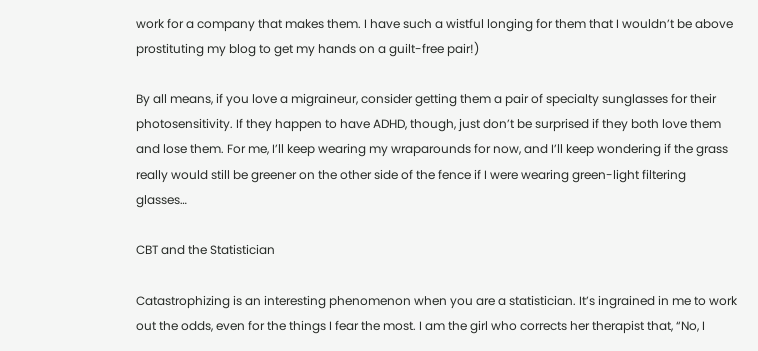work for a company that makes them. I have such a wistful longing for them that I wouldn’t be above prostituting my blog to get my hands on a guilt-free pair!)

By all means, if you love a migraineur, consider getting them a pair of specialty sunglasses for their photosensitivity. If they happen to have ADHD, though, just don’t be surprised if they both love them and lose them. For me, I’ll keep wearing my wraparounds for now, and I’ll keep wondering if the grass really would still be greener on the other side of the fence if I were wearing green-light filtering glasses…

CBT and the Statistician

Catastrophizing is an interesting phenomenon when you are a statistician. It’s ingrained in me to work out the odds, even for the things I fear the most. I am the girl who corrects her therapist that, “No, I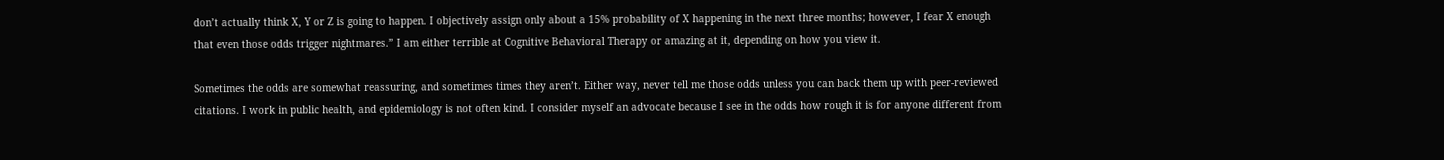don’t actually think X, Y or Z is going to happen. I objectively assign only about a 15% probability of X happening in the next three months; however, I fear X enough that even those odds trigger nightmares.” I am either terrible at Cognitive Behavioral Therapy or amazing at it, depending on how you view it.

Sometimes the odds are somewhat reassuring, and sometimes times they aren’t. Either way, never tell me those odds unless you can back them up with peer-reviewed citations. I work in public health, and epidemiology is not often kind. I consider myself an advocate because I see in the odds how rough it is for anyone different from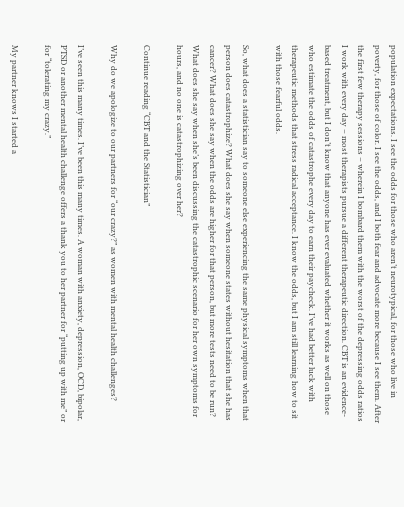population expectations. I see the odds for those who aren’t neurotypical, for those who live in poverty, for those of color. I see the odds, and I both fear and advocate more because I see them. After the first few therapy sessions – wherein I bombard them with the worst of the depressing odds ratios I work with every day – most therapists pursue a different therapeutic direction. CBT is an evidence-based treatment, but I don’t know that anyone has ever evaluated whether it works as well on those who estimate the odds of catastrophe every day to earn their paycheck. I’ve had better luck with therapeutic methods that stress radical acceptance. I know the odds, but I am still learning how to sit with those fearful odds.

So, what does a statistician say to someone else experiencing the same physical symptoms when that person does catastrophize? What does she say when someone states without hesitation that she has cancer? What does she say when the odds are higher for that person, but more tests need to be run? What does she say when she’s been discussing the catastrophic scenario for her own symptoms for hours, and no one is catastrophizing over her?

Continue reading “CBT and the Statistician”

Why do we apologize to our partners for “our crazy?” as women with mental health challenges?

I’ve seen this many times. I’ve been this many times. A woman with anxiety, depression, OCD, bipolar, PTSD or another mental health challenge offers a thank you to her partner for “putting up with me” or for “tolerating my crazy.”

My partner knows I started a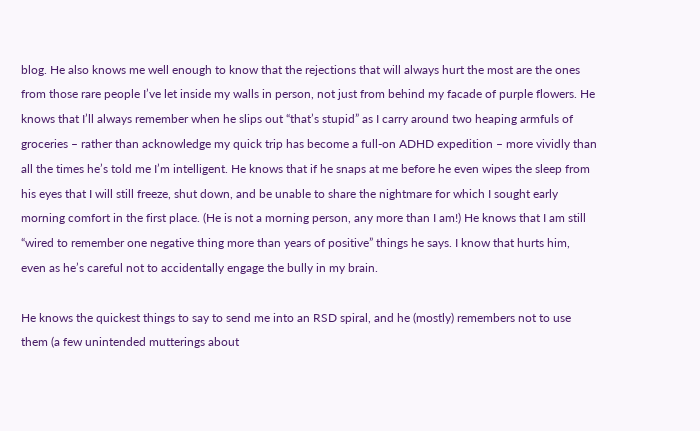blog. He also knows me well enough to know that the rejections that will always hurt the most are the ones from those rare people I’ve let inside my walls in person, not just from behind my facade of purple flowers. He knows that I’ll always remember when he slips out “that’s stupid” as I carry around two heaping armfuls of groceries – rather than acknowledge my quick trip has become a full-on ADHD expedition – more vividly than all the times he’s told me I’m intelligent. He knows that if he snaps at me before he even wipes the sleep from his eyes that I will still freeze, shut down, and be unable to share the nightmare for which I sought early morning comfort in the first place. (He is not a morning person, any more than I am!) He knows that I am still “wired to remember one negative thing more than years of positive” things he says. I know that hurts him, even as he’s careful not to accidentally engage the bully in my brain.

He knows the quickest things to say to send me into an RSD spiral, and he (mostly) remembers not to use them (a few unintended mutterings about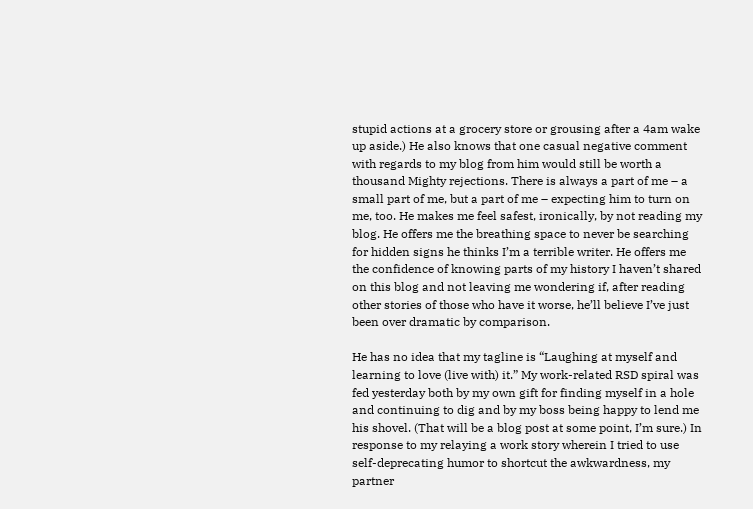stupid actions at a grocery store or grousing after a 4am wake up aside.) He also knows that one casual negative comment with regards to my blog from him would still be worth a thousand Mighty rejections. There is always a part of me – a small part of me, but a part of me – expecting him to turn on me, too. He makes me feel safest, ironically, by not reading my blog. He offers me the breathing space to never be searching for hidden signs he thinks I’m a terrible writer. He offers me the confidence of knowing parts of my history I haven’t shared on this blog and not leaving me wondering if, after reading other stories of those who have it worse, he’ll believe I’ve just been over dramatic by comparison.

He has no idea that my tagline is “Laughing at myself and learning to love (live with) it.” My work-related RSD spiral was fed yesterday both by my own gift for finding myself in a hole and continuing to dig and by my boss being happy to lend me his shovel. (That will be a blog post at some point, I’m sure.) In response to my relaying a work story wherein I tried to use self-deprecating humor to shortcut the awkwardness, my partner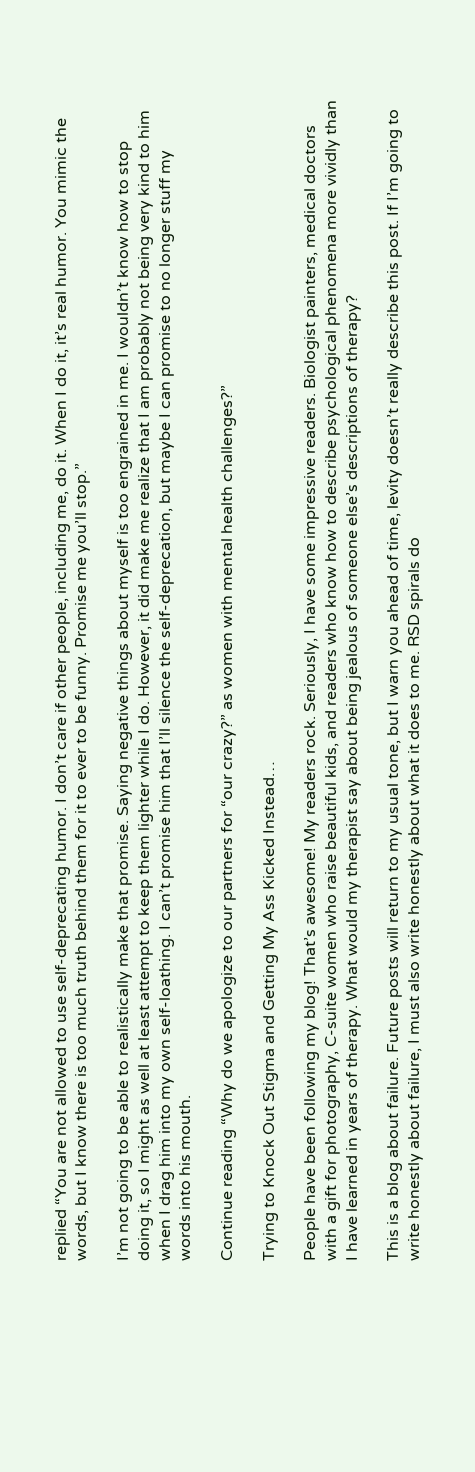replied “You are not allowed to use self-deprecating humor. I don’t care if other people, including me, do it. When I do it, it’s real humor. You mimic the words, but I know there is too much truth behind them for it to ever to be funny. Promise me you’ll stop.”

I’m not going to be able to realistically make that promise. Saying negative things about myself is too engrained in me. I wouldn’t know how to stop doing it, so I might as well at least attempt to keep them lighter while I do. However, it did make me realize that I am probably not being very kind to him when I drag him into my own self-loathing. I can’t promise him that I’ll silence the self-deprecation, but maybe I can promise to no longer stuff my words into his mouth.

Continue reading “Why do we apologize to our partners for “our crazy?” as women with mental health challenges?”

Trying to Knock Out Stigma and Getting My Ass Kicked Instead…

People have been following my blog! That’s awesome! My readers rock. Seriously, I have some impressive readers. Biologist painters, medical doctors with a gift for photography, C-suite women who raise beautiful kids, and readers who know how to describe psychological phenomena more vividly than I have learned in years of therapy. What would my therapist say about being jealous of someone else’s descriptions of therapy?

This is a blog about failure. Future posts will return to my usual tone, but I warn you ahead of time, levity doesn’t really describe this post. If I’m going to write honestly about failure, I must also write honestly about what it does to me. RSD spirals do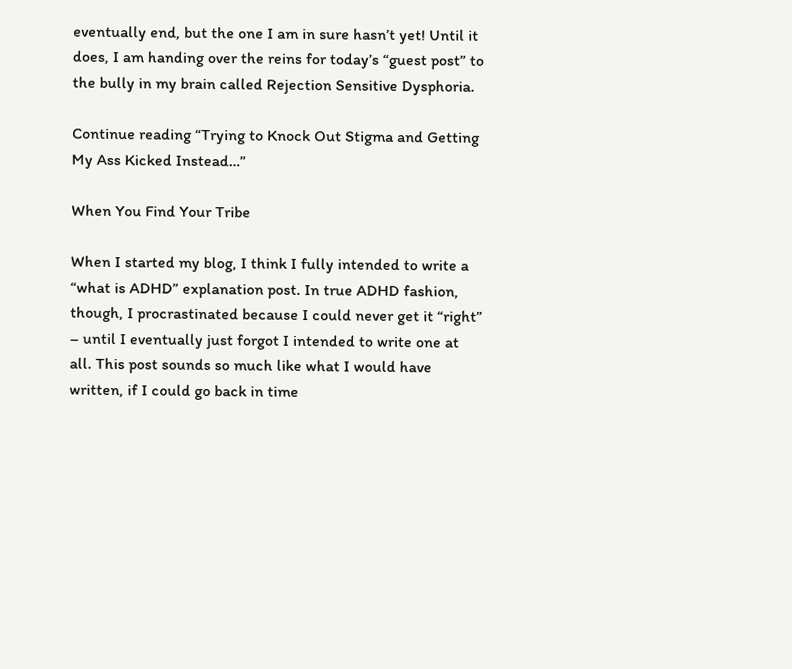eventually end, but the one I am in sure hasn’t yet! Until it does, I am handing over the reins for today’s “guest post” to the bully in my brain called Rejection Sensitive Dysphoria.

Continue reading “Trying to Knock Out Stigma and Getting My Ass Kicked Instead…”

When You Find Your Tribe

When I started my blog, I think I fully intended to write a “what is ADHD” explanation post. In true ADHD fashion, though, I procrastinated because I could never get it “right” – until I eventually just forgot I intended to write one at all. This post sounds so much like what I would have written, if I could go back in time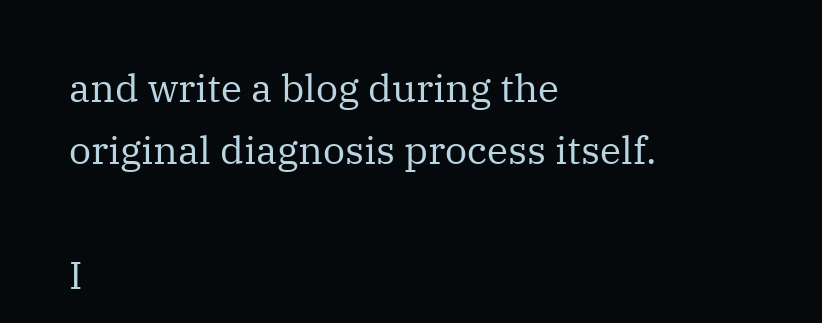and write a blog during the original diagnosis process itself.

I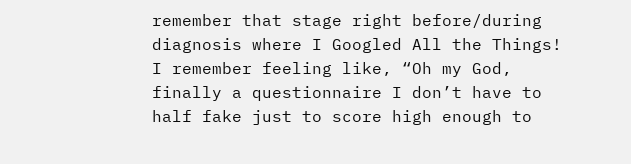remember that stage right before/during diagnosis where I Googled All the Things! I remember feeling like, “Oh my God, finally a questionnaire I don’t have to half fake just to score high enough to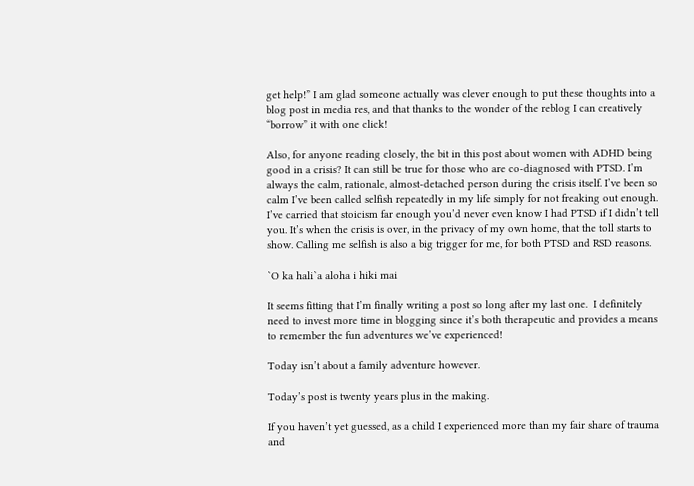get help!” I am glad someone actually was clever enough to put these thoughts into a blog post in media res, and that thanks to the wonder of the reblog I can creatively “borrow” it with one click!

Also, for anyone reading closely, the bit in this post about women with ADHD being good in a crisis? It can still be true for those who are co-diagnosed with PTSD. I’m always the calm, rationale, almost-detached person during the crisis itself. I’ve been so calm I’ve been called selfish repeatedly in my life simply for not freaking out enough. I’ve carried that stoicism far enough you’d never even know I had PTSD if I didn’t tell you. It’s when the crisis is over, in the privacy of my own home, that the toll starts to show. Calling me selfish is also a big trigger for me, for both PTSD and RSD reasons.

`O ka hali`a aloha i hiki mai

It seems fitting that I’m finally writing a post so long after my last one.  I definitely need to invest more time in blogging since it’s both therapeutic and provides a means to remember the fun adventures we’ve experienced!

Today isn’t about a family adventure however.

Today’s post is twenty years plus in the making.

If you haven’t yet guessed, as a child I experienced more than my fair share of trauma and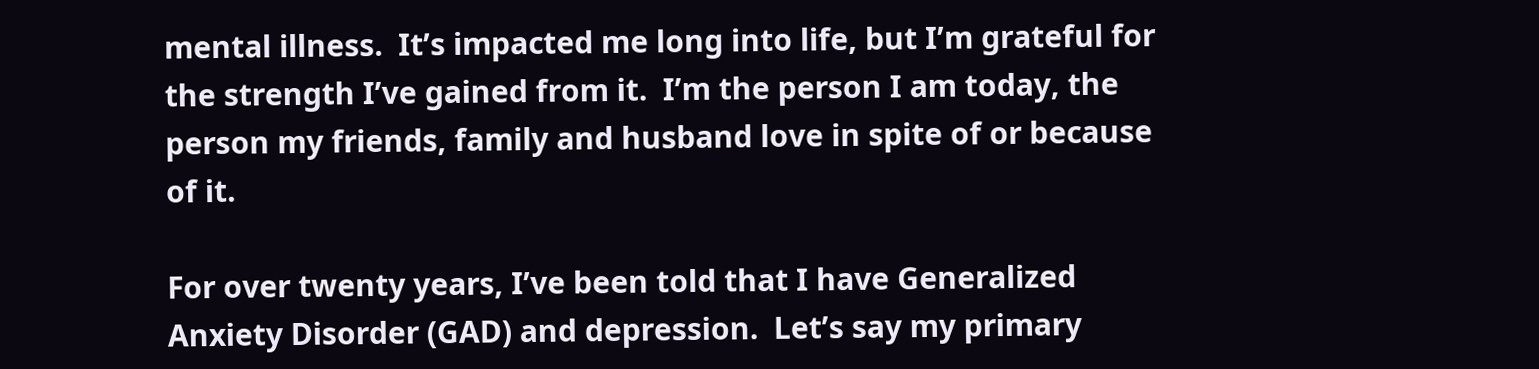mental illness.  It’s impacted me long into life, but I’m grateful for the strength I’ve gained from it.  I’m the person I am today, the person my friends, family and husband love in spite of or because of it.

For over twenty years, I’ve been told that I have Generalized Anxiety Disorder (GAD) and depression.  Let’s say my primary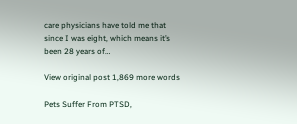care physicians have told me that since I was eight, which means it’s been 28 years of…

View original post 1,869 more words

Pets Suffer From PTSD,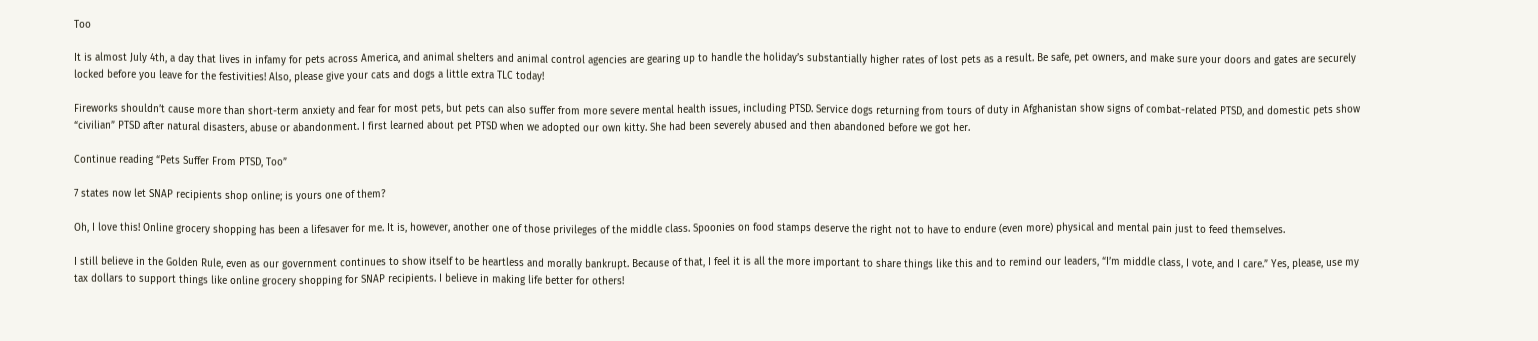Too

It is almost July 4th, a day that lives in infamy for pets across America, and animal shelters and animal control agencies are gearing up to handle the holiday’s substantially higher rates of lost pets as a result. Be safe, pet owners, and make sure your doors and gates are securely locked before you leave for the festivities! Also, please give your cats and dogs a little extra TLC today!

Fireworks shouldn’t cause more than short-term anxiety and fear for most pets, but pets can also suffer from more severe mental health issues, including PTSD. Service dogs returning from tours of duty in Afghanistan show signs of combat-related PTSD, and domestic pets show “civilian” PTSD after natural disasters, abuse or abandonment. I first learned about pet PTSD when we adopted our own kitty. She had been severely abused and then abandoned before we got her.

Continue reading “Pets Suffer From PTSD, Too”

7 states now let SNAP recipients shop online; is yours one of them?

Oh, I love this! Online grocery shopping has been a lifesaver for me. It is, however, another one of those privileges of the middle class. Spoonies on food stamps deserve the right not to have to endure (even more) physical and mental pain just to feed themselves.

I still believe in the Golden Rule, even as our government continues to show itself to be heartless and morally bankrupt. Because of that, I feel it is all the more important to share things like this and to remind our leaders, “I’m middle class, I vote, and I care.” Yes, please, use my tax dollars to support things like online grocery shopping for SNAP recipients. I believe in making life better for others!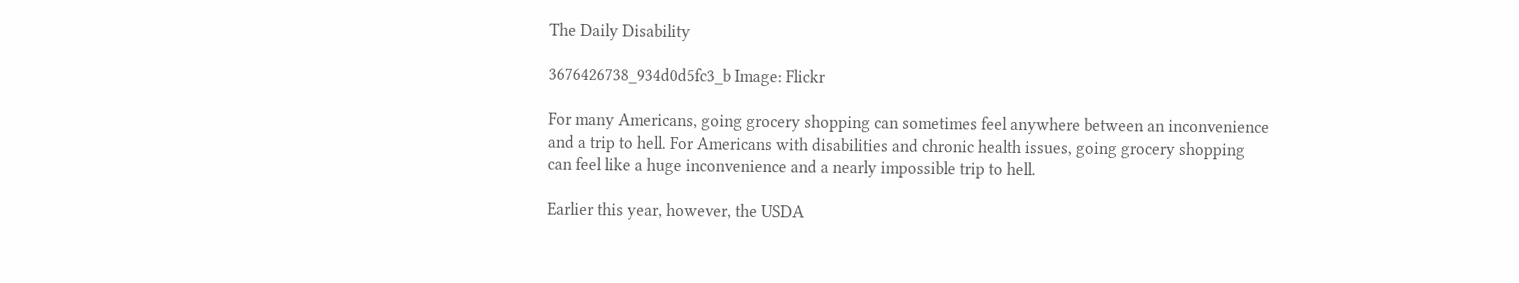The Daily Disability

3676426738_934d0d5fc3_b Image: Flickr

For many Americans, going grocery shopping can sometimes feel anywhere between an inconvenience and a trip to hell. For Americans with disabilities and chronic health issues, going grocery shopping can feel like a huge inconvenience and a nearly impossible trip to hell.

Earlier this year, however, the USDA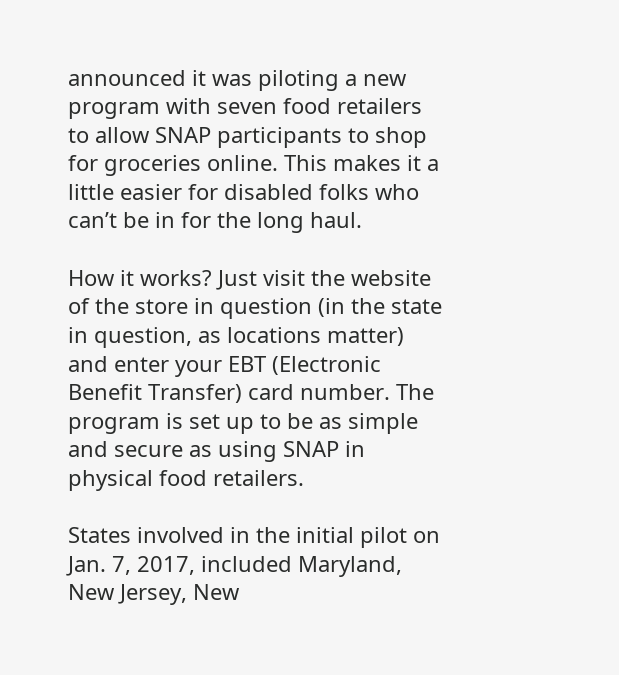announced it was piloting a new program with seven food retailers to allow SNAP participants to shop for groceries online. This makes it a little easier for disabled folks who can’t be in for the long haul.

How it works? Just visit the website of the store in question (in the state in question, as locations matter) and enter your EBT (Electronic Benefit Transfer) card number. The program is set up to be as simple and secure as using SNAP in physical food retailers.

States involved in the initial pilot on Jan. 7, 2017, included Maryland, New Jersey, New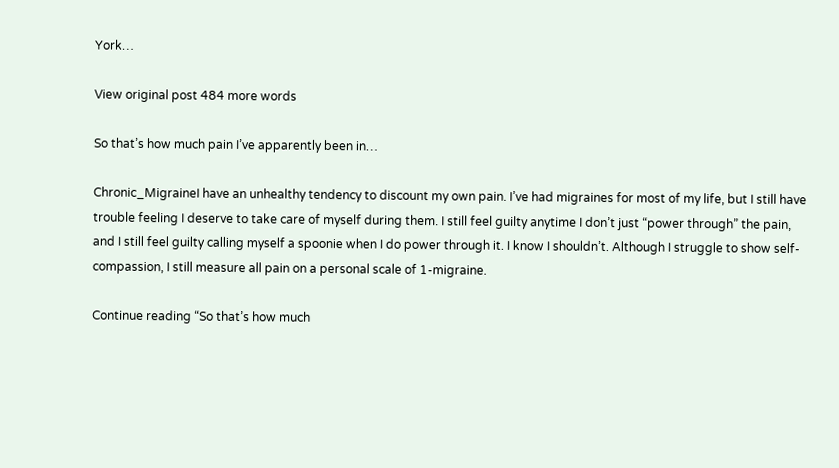York…

View original post 484 more words

So that’s how much pain I’ve apparently been in…

Chronic_MigraineI have an unhealthy tendency to discount my own pain. I’ve had migraines for most of my life, but I still have trouble feeling I deserve to take care of myself during them. I still feel guilty anytime I don’t just “power through” the pain, and I still feel guilty calling myself a spoonie when I do power through it. I know I shouldn’t. Although I struggle to show self-compassion, I still measure all pain on a personal scale of 1-migraine.

Continue reading “So that’s how much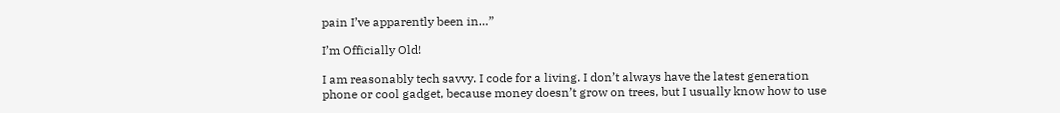pain I’ve apparently been in…”

I’m Officially Old!

I am reasonably tech savvy. I code for a living. I don’t always have the latest generation phone or cool gadget, because money doesn’t grow on trees, but I usually know how to use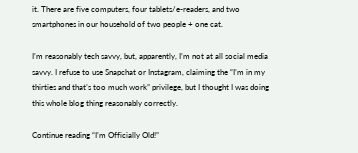it. There are five computers, four tablets/e-readers, and two smartphones in our household of two people + one cat.

I’m reasonably tech savvy, but, apparently, I’m not at all social media savvy. I refuse to use Snapchat or Instagram, claiming the “I’m in my thirties and that’s too much work” privilege, but I thought I was doing this whole blog thing reasonably correctly.

Continue reading “I’m Officially Old!”